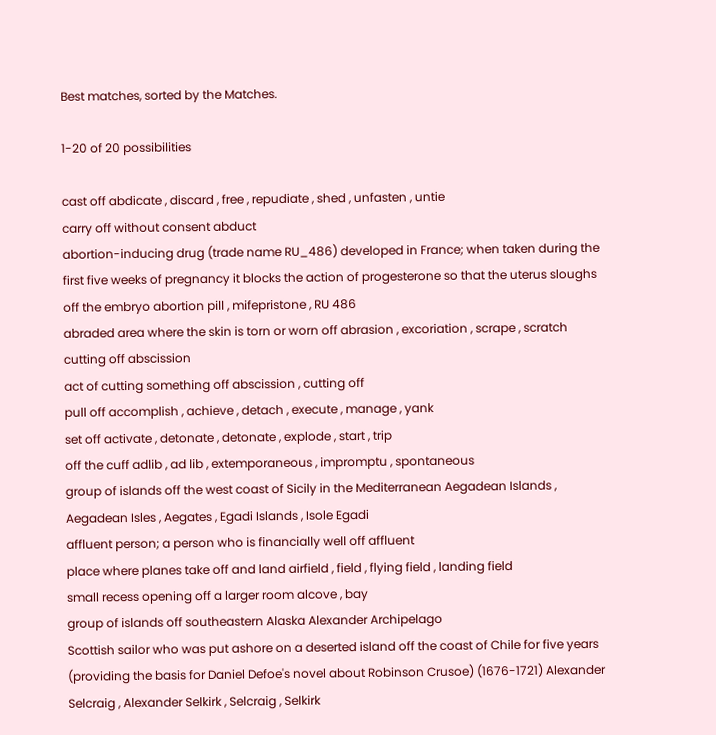Best matches, sorted by the Matches.

1-20 of 20 possibilities

cast off abdicate , discard , free , repudiate , shed , unfasten , untie
carry off without consent abduct
abortion-inducing drug (trade name RU_486) developed in France; when taken during the first five weeks of pregnancy it blocks the action of progesterone so that the uterus sloughs off the embryo abortion pill , mifepristone , RU 486
abraded area where the skin is torn or worn off abrasion , excoriation , scrape , scratch
cutting off abscission
act of cutting something off abscission , cutting off
pull off accomplish , achieve , detach , execute , manage , yank
set off activate , detonate , detonate , explode , start , trip
off the cuff adlib , ad lib , extemporaneous , impromptu , spontaneous
group of islands off the west coast of Sicily in the Mediterranean Aegadean Islands , Aegadean Isles , Aegates , Egadi Islands , Isole Egadi
affluent person; a person who is financially well off affluent
place where planes take off and land airfield , field , flying field , landing field
small recess opening off a larger room alcove , bay
group of islands off southeastern Alaska Alexander Archipelago
Scottish sailor who was put ashore on a deserted island off the coast of Chile for five years (providing the basis for Daniel Defoe's novel about Robinson Crusoe) (1676-1721) Alexander Selcraig , Alexander Selkirk , Selcraig , Selkirk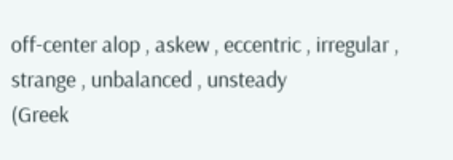off-center alop , askew , eccentric , irregular , strange , unbalanced , unsteady
(Greek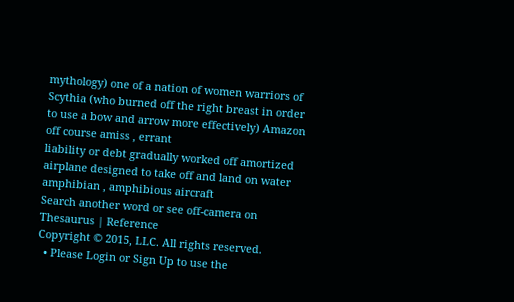mythology) one of a nation of women warriors of Scythia (who burned off the right breast in order to use a bow and arrow more effectively) Amazon
off course amiss , errant
liability or debt gradually worked off amortized
airplane designed to take off and land on water amphibian , amphibious aircraft
Search another word or see off-camera on Thesaurus | Reference
Copyright © 2015, LLC. All rights reserved.
  • Please Login or Sign Up to use the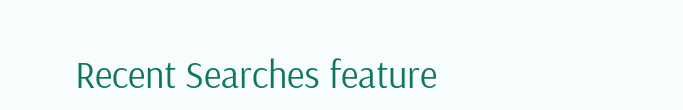Recent Searches feature